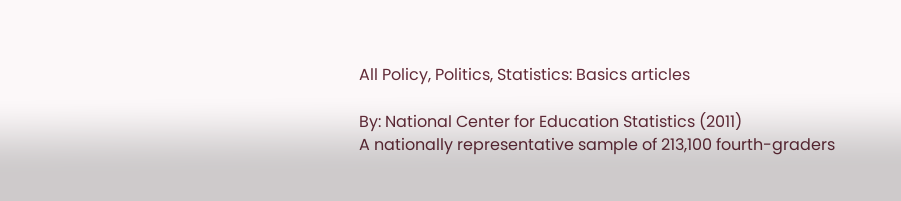All Policy, Politics, Statistics: Basics articles

By: National Center for Education Statistics (2011)
A nationally representative sample of 213,100 fourth-graders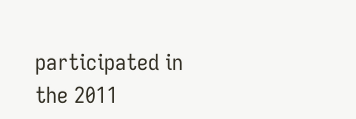participated in the 2011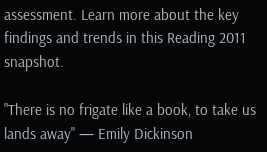assessment. Learn more about the key findings and trends in this Reading 2011 snapshot.

"There is no frigate like a book, to take us lands away" — Emily Dickinson